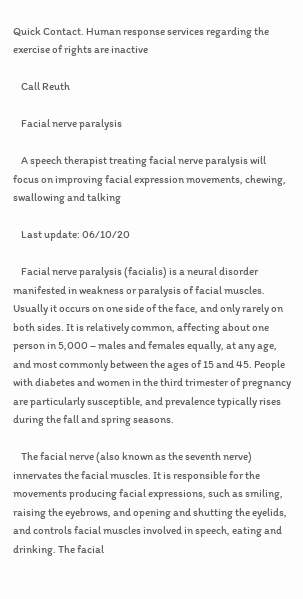Quick Contact. Human response services regarding the exercise of rights are inactive

    Call Reuth

    Facial nerve paralysis

    A speech therapist treating facial nerve paralysis will focus on improving facial expression movements, chewing, swallowing and talking

    Last update: 06/10/20

    Facial nerve paralysis (facialis) is a neural disorder manifested in weakness or paralysis of facial muscles. Usually it occurs on one side of the face, and only rarely on both sides. It is relatively common, affecting about one person in 5,000 – males and females equally, at any age, and most commonly between the ages of 15 and 45. People with diabetes and women in the third trimester of pregnancy are particularly susceptible, and prevalence typically rises during the fall and spring seasons.

    The facial nerve (also known as the seventh nerve) innervates the facial muscles. It is responsible for the movements producing facial expressions, such as smiling, raising the eyebrows, and opening and shutting the eyelids, and controls facial muscles involved in speech, eating and drinking. The facial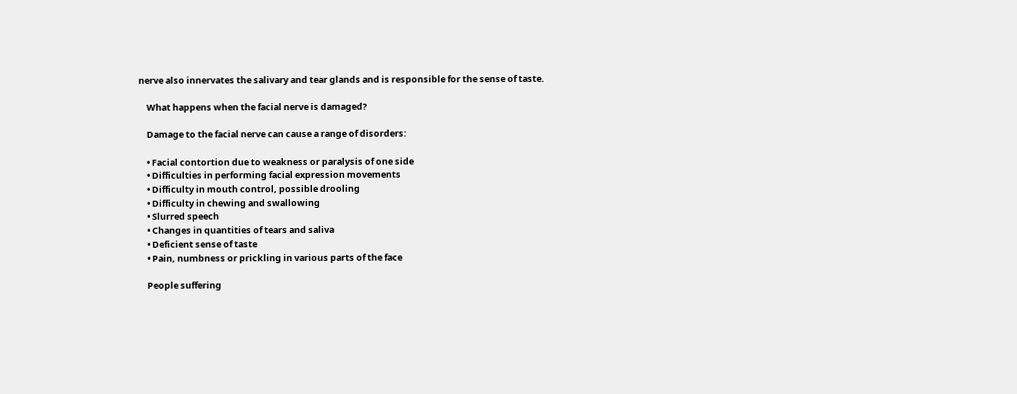nerve also innervates the salivary and tear glands and is responsible for the sense of taste.

    What happens when the facial nerve is damaged?

    Damage to the facial nerve can cause a range of disorders:

    • Facial contortion due to weakness or paralysis of one side
    • Difficulties in performing facial expression movements
    • Difficulty in mouth control, possible drooling
    • Difficulty in chewing and swallowing
    • Slurred speech
    • Changes in quantities of tears and saliva
    • Deficient sense of taste
    • Pain, numbness or prickling in various parts of the face

    People suffering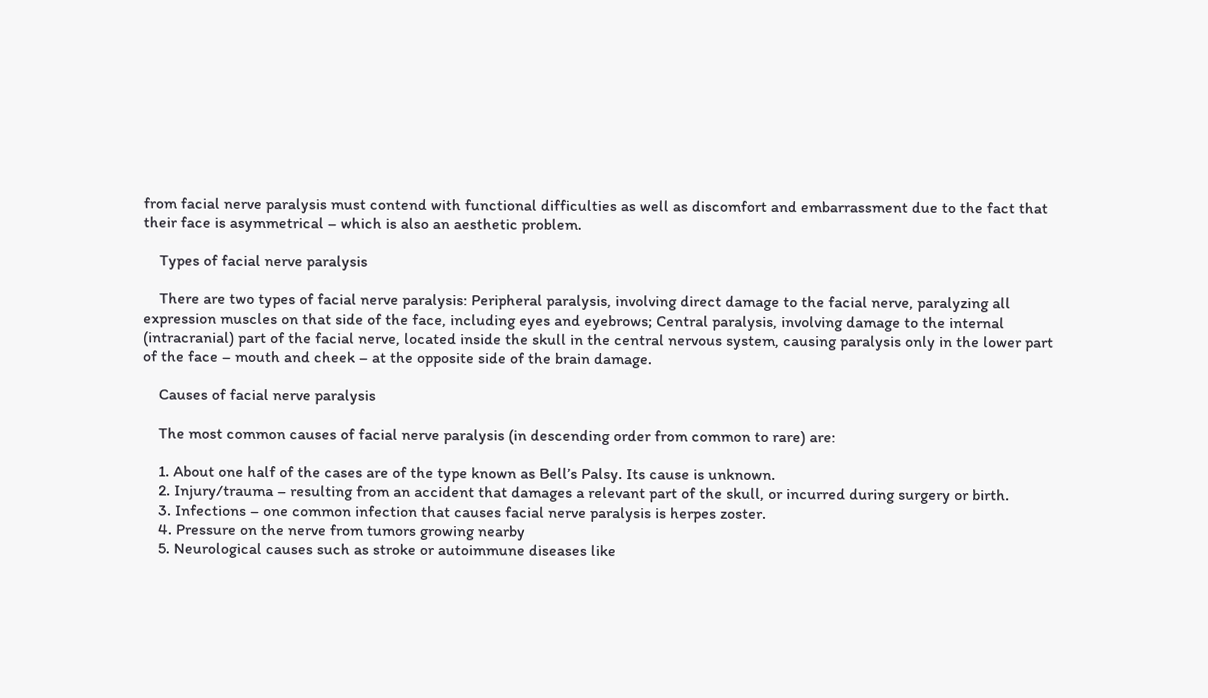from facial nerve paralysis must contend with functional difficulties as well as discomfort and embarrassment due to the fact that their face is asymmetrical – which is also an aesthetic problem.

    Types of facial nerve paralysis

    There are two types of facial nerve paralysis: Peripheral paralysis, involving direct damage to the facial nerve, paralyzing all expression muscles on that side of the face, including eyes and eyebrows; Central paralysis, involving damage to the internal (intracranial) part of the facial nerve, located inside the skull in the central nervous system, causing paralysis only in the lower part of the face – mouth and cheek – at the opposite side of the brain damage.

    Causes of facial nerve paralysis

    The most common causes of facial nerve paralysis (in descending order from common to rare) are:

    1. About one half of the cases are of the type known as Bell’s Palsy. Its cause is unknown.
    2. Injury/trauma – resulting from an accident that damages a relevant part of the skull, or incurred during surgery or birth.
    3. Infections – one common infection that causes facial nerve paralysis is herpes zoster.
    4. Pressure on the nerve from tumors growing nearby
    5. Neurological causes such as stroke or autoimmune diseases like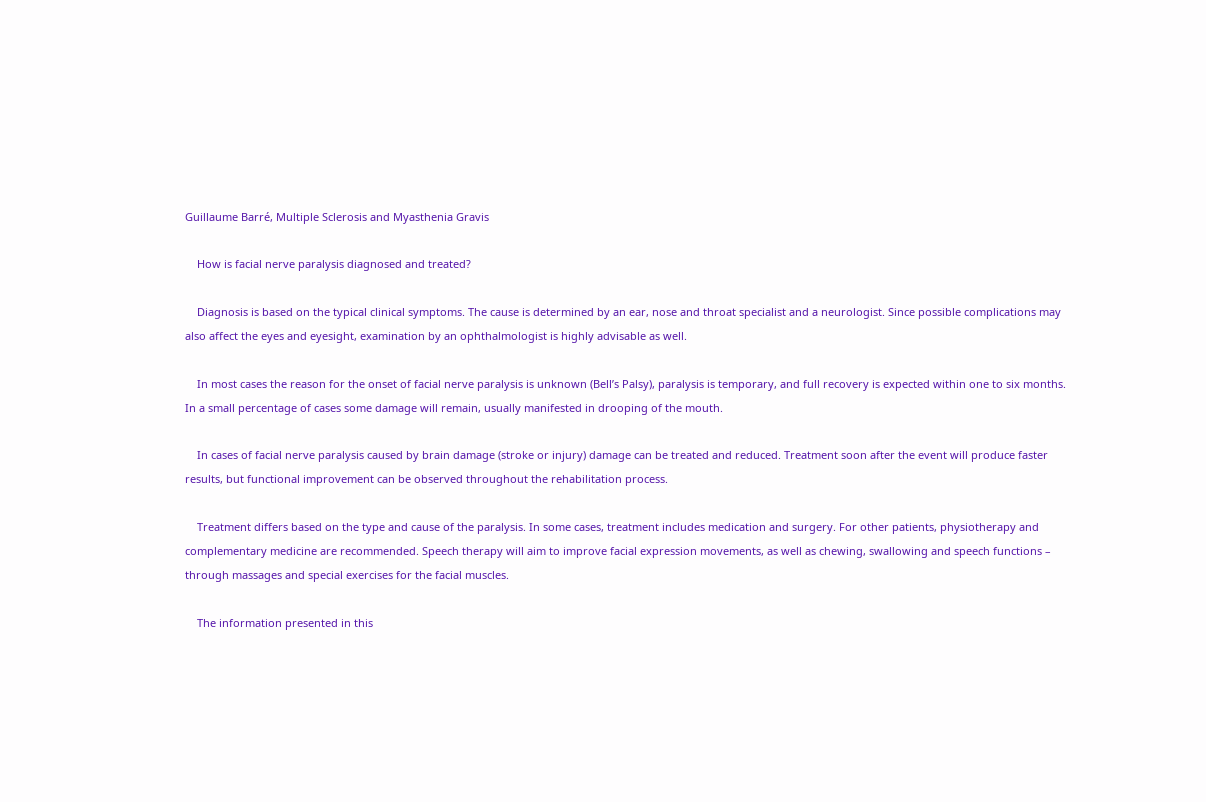Guillaume Barré, Multiple Sclerosis and Myasthenia Gravis

    How is facial nerve paralysis diagnosed and treated?

    Diagnosis is based on the typical clinical symptoms. The cause is determined by an ear, nose and throat specialist and a neurologist. Since possible complications may also affect the eyes and eyesight, examination by an ophthalmologist is highly advisable as well.

    In most cases the reason for the onset of facial nerve paralysis is unknown (Bell’s Palsy), paralysis is temporary, and full recovery is expected within one to six months. In a small percentage of cases some damage will remain, usually manifested in drooping of the mouth.

    In cases of facial nerve paralysis caused by brain damage (stroke or injury) damage can be treated and reduced. Treatment soon after the event will produce faster results, but functional improvement can be observed throughout the rehabilitation process.

    Treatment differs based on the type and cause of the paralysis. In some cases, treatment includes medication and surgery. For other patients, physiotherapy and complementary medicine are recommended. Speech therapy will aim to improve facial expression movements, as well as chewing, swallowing and speech functions – through massages and special exercises for the facial muscles.

    The information presented in this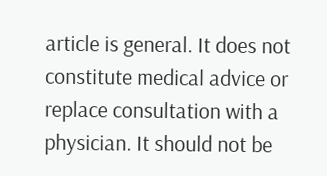article is general. It does not constitute medical advice or replace consultation with a physician. It should not be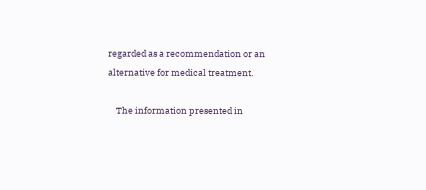regarded as a recommendation or an alternative for medical treatment.

    The information presented in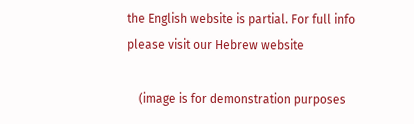the English website is partial. For full info please visit our Hebrew website

    (image is for demonstration purposes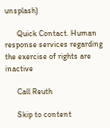unsplash)

      Quick Contact. Human response services regarding the exercise of rights are inactive

      Call Reuth

      Skip to content